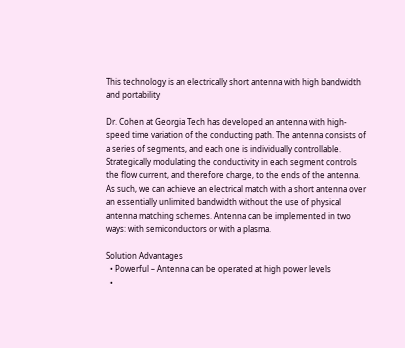This technology is an electrically short antenna with high bandwidth and portability

Dr. Cohen at Georgia Tech has developed an antenna with high-speed time variation of the conducting path. The antenna consists of a series of segments, and each one is individually controllable. Strategically modulating the conductivity in each segment controls the flow current, and therefore charge, to the ends of the antenna. As such, we can achieve an electrical match with a short antenna over an essentially unlimited bandwidth without the use of physical antenna matching schemes. Antenna can be implemented in two ways: with semiconductors or with a plasma.

Solution Advantages
  • Powerful – Antenna can be operated at high power levels
  •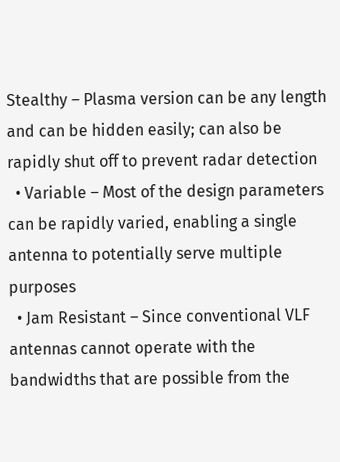Stealthy – Plasma version can be any length and can be hidden easily; can also be rapidly shut off to prevent radar detection
  • Variable – Most of the design parameters can be rapidly varied, enabling a single antenna to potentially serve multiple purposes
  • Jam Resistant – Since conventional VLF antennas cannot operate with the bandwidths that are possible from the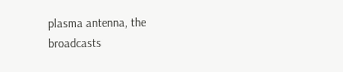plasma antenna, the broadcasts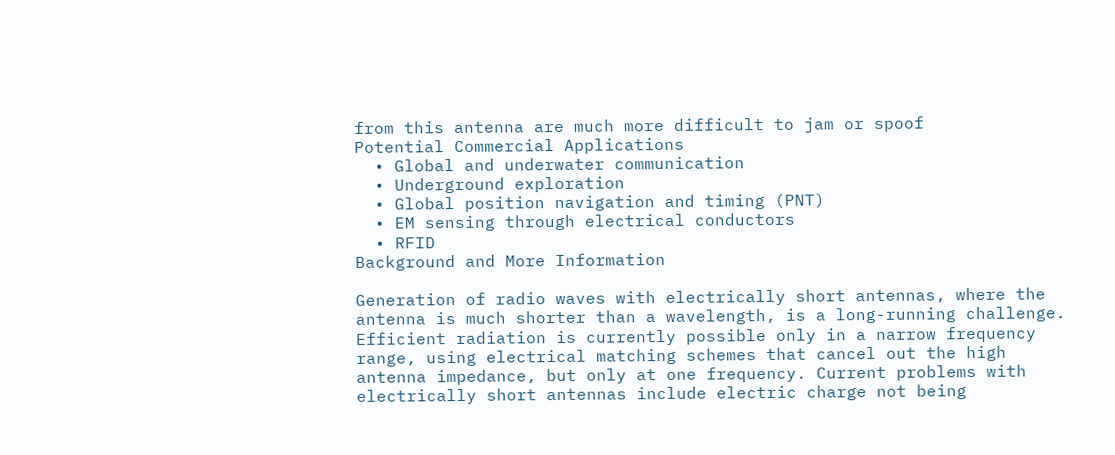from this antenna are much more difficult to jam or spoof
Potential Commercial Applications
  • Global and underwater communication
  • Underground exploration
  • Global position navigation and timing (PNT)
  • EM sensing through electrical conductors
  • RFID
Background and More Information

Generation of radio waves with electrically short antennas, where the antenna is much shorter than a wavelength, is a long-running challenge. Efficient radiation is currently possible only in a narrow frequency range, using electrical matching schemes that cancel out the high antenna impedance, but only at one frequency. Current problems with electrically short antennas include electric charge not being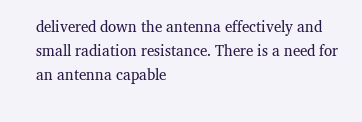delivered down the antenna effectively and small radiation resistance. There is a need for an antenna capable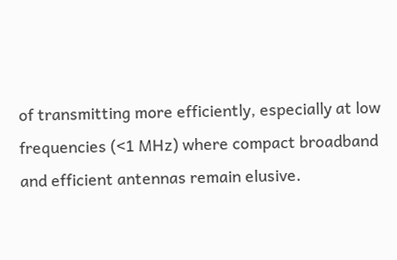of transmitting more efficiently, especially at low frequencies (<1 MHz) where compact broadband and efficient antennas remain elusive.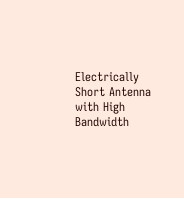Electrically Short Antenna with High Bandwidth